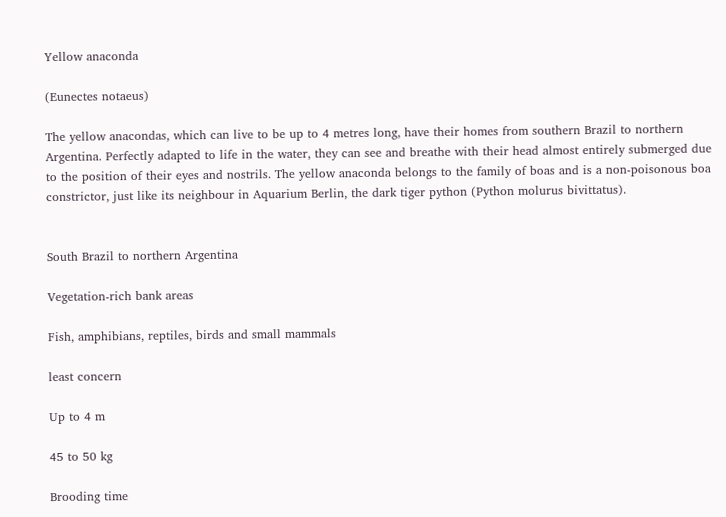Yellow anaconda

(Eunectes notaeus)

The yellow anacondas, which can live to be up to 4 metres long, have their homes from southern Brazil to northern Argentina. Perfectly adapted to life in the water, they can see and breathe with their head almost entirely submerged due to the position of their eyes and nostrils. The yellow anaconda belongs to the family of boas and is a non-poisonous boa constrictor, just like its neighbour in Aquarium Berlin, the dark tiger python (Python molurus bivittatus).


South Brazil to northern Argentina

Vegetation-rich bank areas

Fish, amphibians, reptiles, birds and small mammals

least concern

Up to 4 m

45 to 50 kg

Brooding time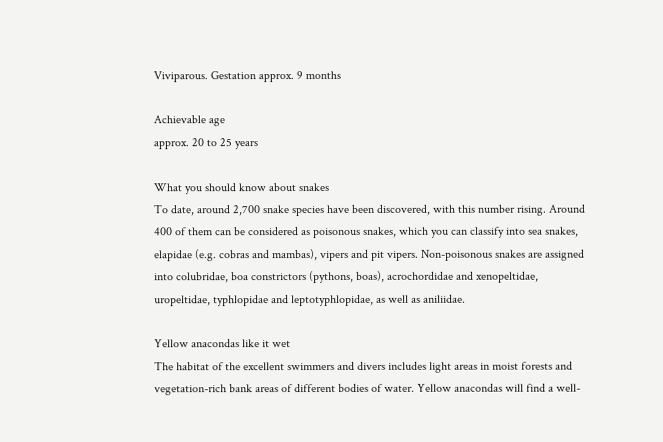Viviparous. Gestation approx. 9 months

Achievable age
approx. 20 to 25 years

What you should know about snakes
To date, around 2,700 snake species have been discovered, with this number rising. Around 400 of them can be considered as poisonous snakes, which you can classify into sea snakes, elapidae (e.g. cobras and mambas), vipers and pit vipers. Non-poisonous snakes are assigned into colubridae, boa constrictors (pythons, boas), acrochordidae and xenopeltidae, uropeltidae, typhlopidae and leptotyphlopidae, as well as aniliidae.

Yellow anacondas like it wet
The habitat of the excellent swimmers and divers includes light areas in moist forests and vegetation-rich bank areas of different bodies of water. Yellow anacondas will find a well-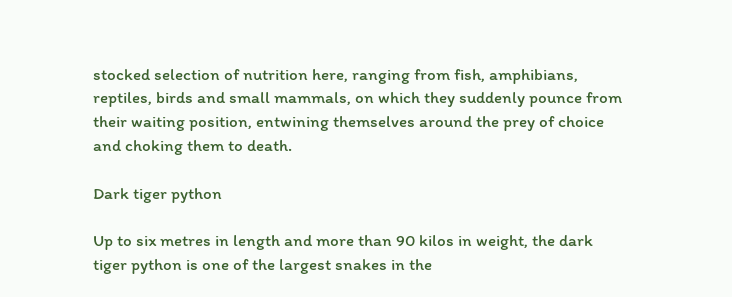stocked selection of nutrition here, ranging from fish, amphibians, reptiles, birds and small mammals, on which they suddenly pounce from their waiting position, entwining themselves around the prey of choice and choking them to death.

Dark tiger python

Up to six metres in length and more than 90 kilos in weight, the dark tiger python is one of the largest snakes in the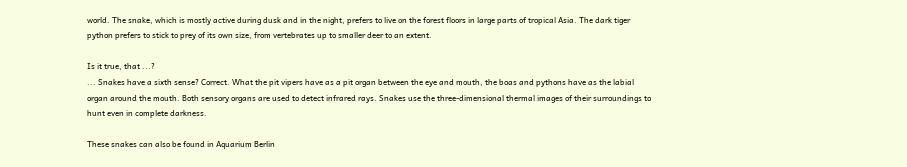world. The snake, which is mostly active during dusk and in the night, prefers to live on the forest floors in large parts of tropical Asia. The dark tiger python prefers to stick to prey of its own size, from vertebrates up to smaller deer to an extent.

Is it true, that ...?
... Snakes have a sixth sense? Correct. What the pit vipers have as a pit organ between the eye and mouth, the boas and pythons have as the labial organ around the mouth. Both sensory organs are used to detect infrared rays. Snakes use the three-dimensional thermal images of their surroundings to hunt even in complete darkness.

These snakes can also be found in Aquarium Berlin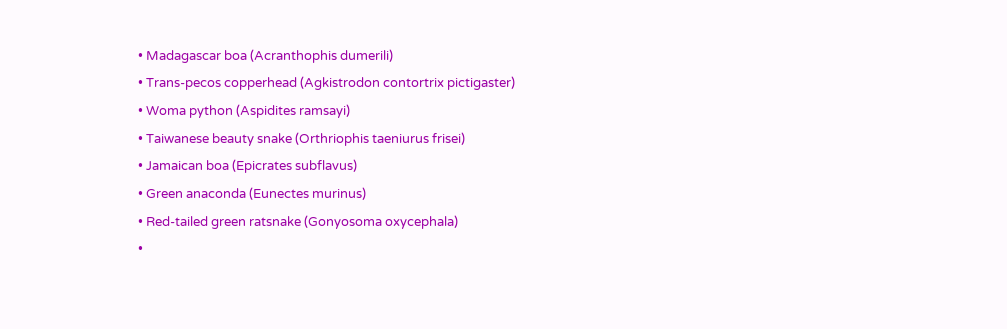• Madagascar boa (Acranthophis dumerili)
• Trans-pecos copperhead (Agkistrodon contortrix pictigaster)
• Woma python (Aspidites ramsayi)
• Taiwanese beauty snake (Orthriophis taeniurus frisei)
• Jamaican boa (Epicrates subflavus)
• Green anaconda (Eunectes murinus)
• Red-tailed green ratsnake (Gonyosoma oxycephala)
•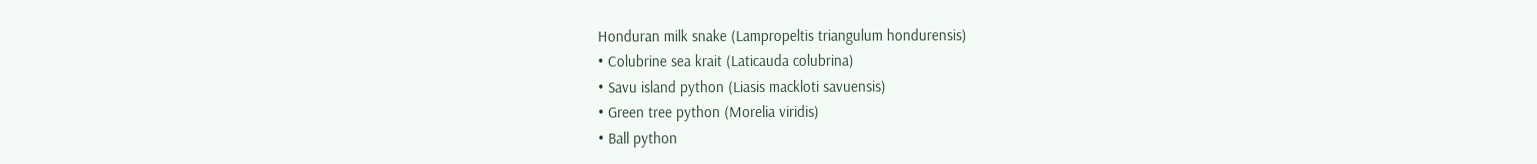Honduran milk snake (Lampropeltis triangulum hondurensis)
• Colubrine sea krait (Laticauda colubrina)
• Savu island python (Liasis mackloti savuensis)
• Green tree python (Morelia viridis)
• Ball python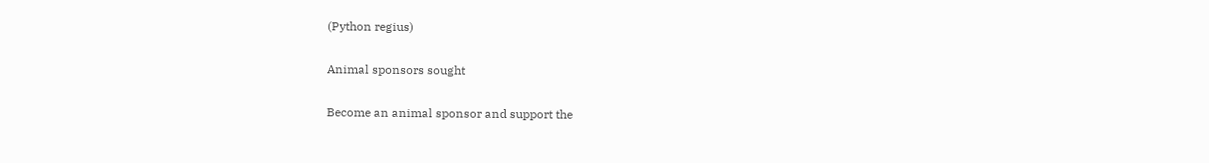(Python regius)

Animal sponsors sought

Become an animal sponsor and support the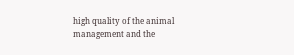high quality of the animal management and the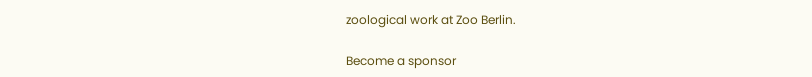zoological work at Zoo Berlin.

Become a sponsor